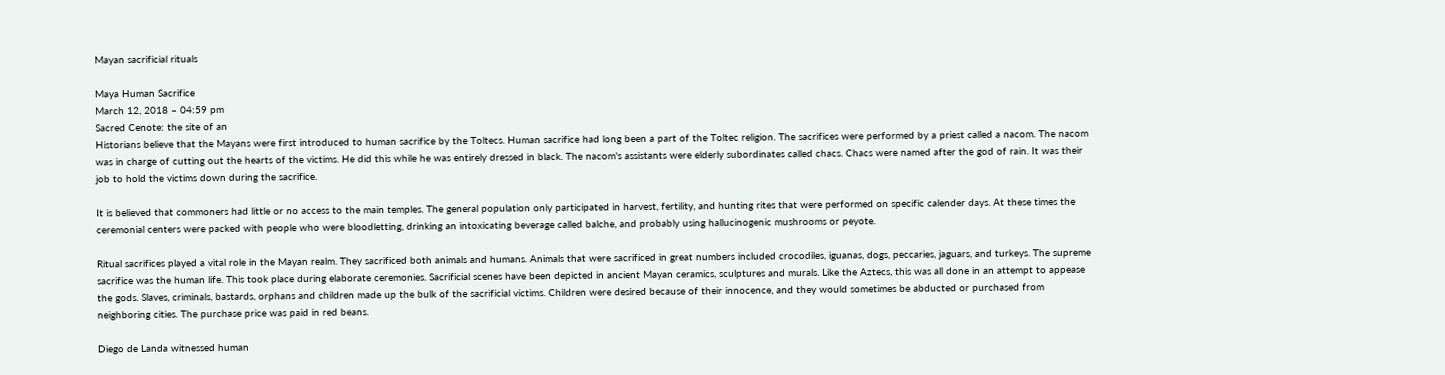Mayan sacrificial rituals

Maya Human Sacrifice
March 12, 2018 – 04:59 pm
Sacred Cenote: the site of an
Historians believe that the Mayans were first introduced to human sacrifice by the Toltecs. Human sacrifice had long been a part of the Toltec religion. The sacrifices were performed by a priest called a nacom. The nacom was in charge of cutting out the hearts of the victims. He did this while he was entirely dressed in black. The nacom's assistants were elderly subordinates called chacs. Chacs were named after the god of rain. It was their job to hold the victims down during the sacrifice.

It is believed that commoners had little or no access to the main temples. The general population only participated in harvest, fertility, and hunting rites that were performed on specific calender days. At these times the ceremonial centers were packed with people who were bloodletting, drinking an intoxicating beverage called balche, and probably using hallucinogenic mushrooms or peyote.

Ritual sacrifices played a vital role in the Mayan realm. They sacrificed both animals and humans. Animals that were sacrificed in great numbers included crocodiles, iguanas, dogs, peccaries, jaguars, and turkeys. The supreme sacrifice was the human life. This took place during elaborate ceremonies. Sacrificial scenes have been depicted in ancient Mayan ceramics, sculptures and murals. Like the Aztecs, this was all done in an attempt to appease the gods. Slaves, criminals, bastards, orphans and children made up the bulk of the sacrificial victims. Children were desired because of their innocence, and they would sometimes be abducted or purchased from neighboring cities. The purchase price was paid in red beans.

Diego de Landa witnessed human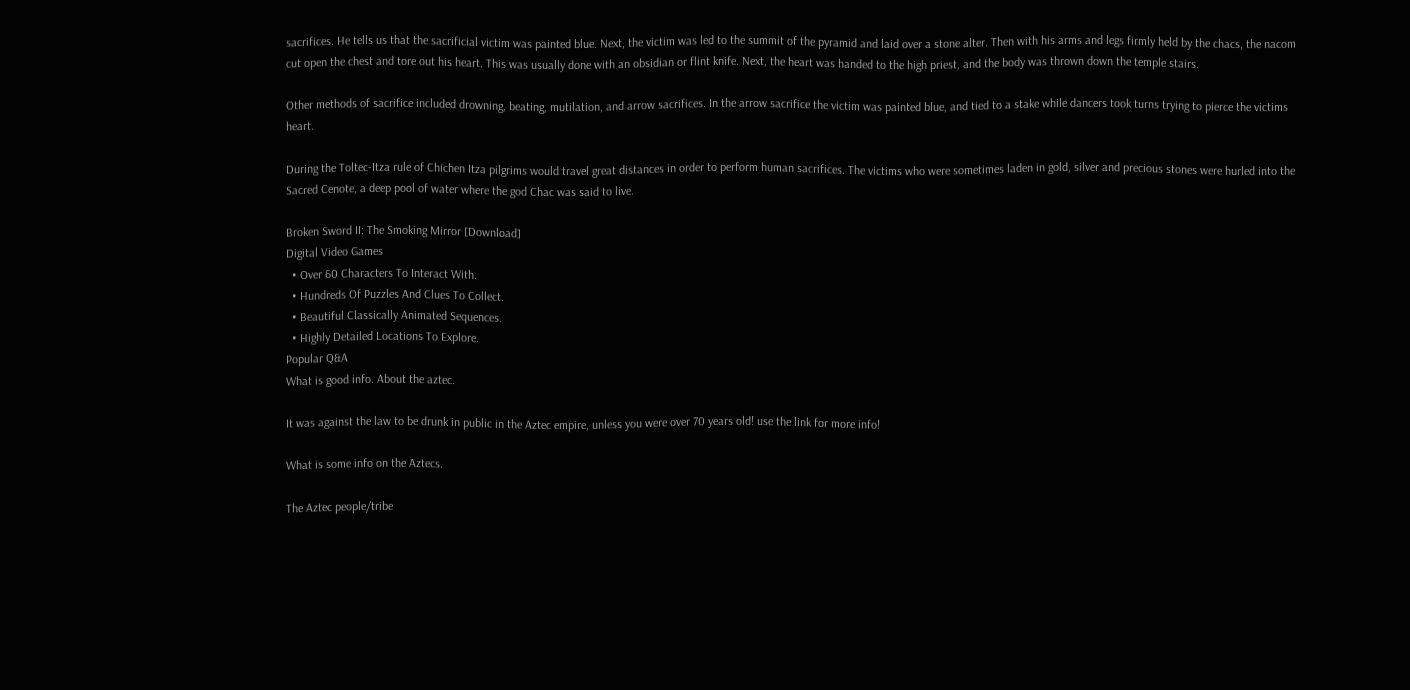sacrifices. He tells us that the sacrificial victim was painted blue. Next, the victim was led to the summit of the pyramid and laid over a stone alter. Then with his arms and legs firmly held by the chacs, the nacom cut open the chest and tore out his heart. This was usually done with an obsidian or flint knife. Next, the heart was handed to the high priest, and the body was thrown down the temple stairs.

Other methods of sacrifice included drowning, beating, mutilation, and arrow sacrifices. In the arrow sacrifice the victim was painted blue, and tied to a stake while dancers took turns trying to pierce the victims heart.

During the Toltec-Itza rule of Chichen Itza pilgrims would travel great distances in order to perform human sacrifices. The victims who were sometimes laden in gold, silver and precious stones were hurled into the Sacred Cenote, a deep pool of water where the god Chac was said to live.

Broken Sword II: The Smoking Mirror [Download]
Digital Video Games
  • Over 60 Characters To Interact With.
  • Hundreds Of Puzzles And Clues To Collect.
  • Beautiful Classically Animated Sequences.
  • Highly Detailed Locations To Explore.
Popular Q&A
What is good info. About the aztec.

It was against the law to be drunk in public in the Aztec empire, unless you were over 70 years old! use the link for more info!

What is some info on the Aztecs.

The Aztec people/tribe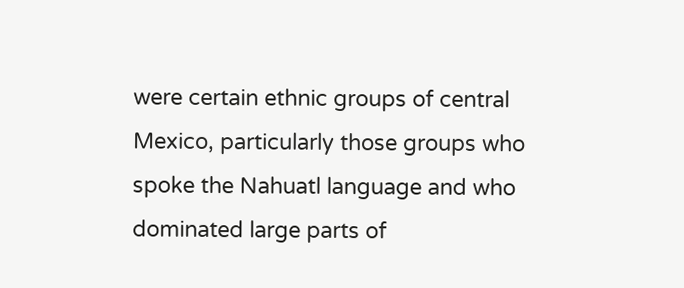were certain ethnic groups of central Mexico, particularly those groups who spoke the Nahuatl language and who dominated large parts of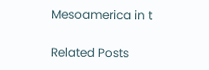Mesoamerica in t

Related Posts